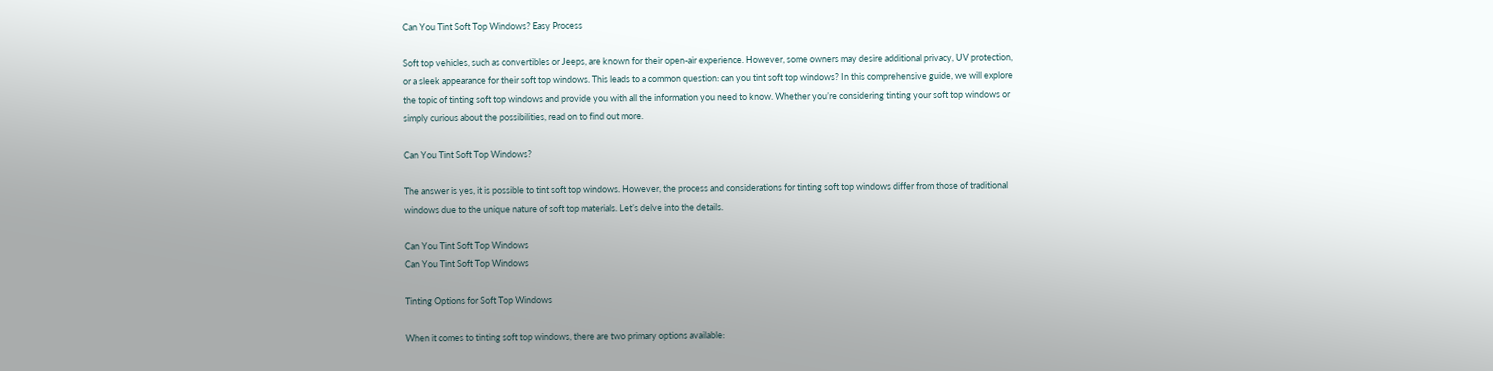Can You Tint Soft Top Windows? Easy Process

Soft top vehicles, such as convertibles or Jeeps, are known for their open-air experience. However, some owners may desire additional privacy, UV protection, or a sleek appearance for their soft top windows. This leads to a common question: can you tint soft top windows? In this comprehensive guide, we will explore the topic of tinting soft top windows and provide you with all the information you need to know. Whether you’re considering tinting your soft top windows or simply curious about the possibilities, read on to find out more.

Can You Tint Soft Top Windows?

The answer is yes, it is possible to tint soft top windows. However, the process and considerations for tinting soft top windows differ from those of traditional windows due to the unique nature of soft top materials. Let’s delve into the details.

Can You Tint Soft Top Windows
Can You Tint Soft Top Windows

Tinting Options for Soft Top Windows

When it comes to tinting soft top windows, there are two primary options available: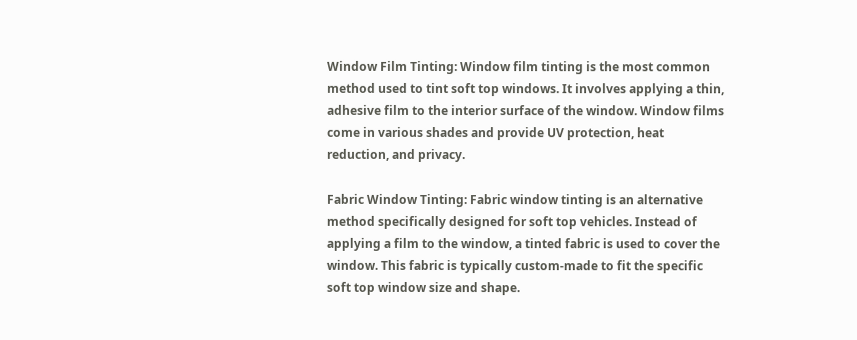Window Film Tinting: Window film tinting is the most common method used to tint soft top windows. It involves applying a thin, adhesive film to the interior surface of the window. Window films come in various shades and provide UV protection, heat reduction, and privacy.

Fabric Window Tinting: Fabric window tinting is an alternative method specifically designed for soft top vehicles. Instead of applying a film to the window, a tinted fabric is used to cover the window. This fabric is typically custom-made to fit the specific soft top window size and shape.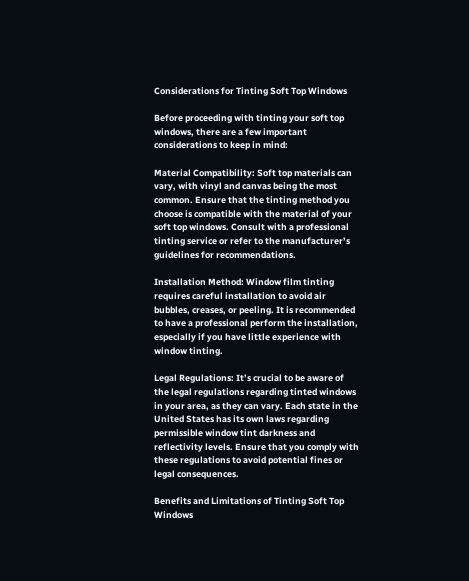Considerations for Tinting Soft Top Windows

Before proceeding with tinting your soft top windows, there are a few important considerations to keep in mind:

Material Compatibility: Soft top materials can vary, with vinyl and canvas being the most common. Ensure that the tinting method you choose is compatible with the material of your soft top windows. Consult with a professional tinting service or refer to the manufacturer’s guidelines for recommendations.

Installation Method: Window film tinting requires careful installation to avoid air bubbles, creases, or peeling. It is recommended to have a professional perform the installation, especially if you have little experience with window tinting.

Legal Regulations: It’s crucial to be aware of the legal regulations regarding tinted windows in your area, as they can vary. Each state in the United States has its own laws regarding permissible window tint darkness and reflectivity levels. Ensure that you comply with these regulations to avoid potential fines or legal consequences.

Benefits and Limitations of Tinting Soft Top Windows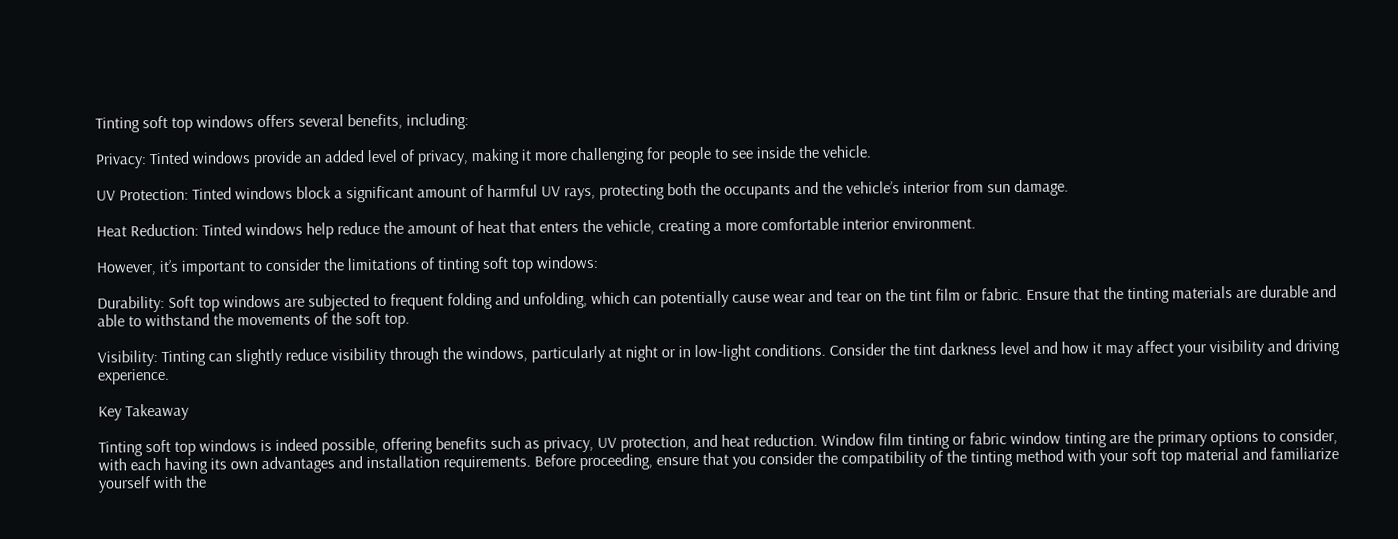Tinting soft top windows offers several benefits, including:

Privacy: Tinted windows provide an added level of privacy, making it more challenging for people to see inside the vehicle.

UV Protection: Tinted windows block a significant amount of harmful UV rays, protecting both the occupants and the vehicle’s interior from sun damage.

Heat Reduction: Tinted windows help reduce the amount of heat that enters the vehicle, creating a more comfortable interior environment.

However, it’s important to consider the limitations of tinting soft top windows:

Durability: Soft top windows are subjected to frequent folding and unfolding, which can potentially cause wear and tear on the tint film or fabric. Ensure that the tinting materials are durable and able to withstand the movements of the soft top.

Visibility: Tinting can slightly reduce visibility through the windows, particularly at night or in low-light conditions. Consider the tint darkness level and how it may affect your visibility and driving experience.

Key Takeaway

Tinting soft top windows is indeed possible, offering benefits such as privacy, UV protection, and heat reduction. Window film tinting or fabric window tinting are the primary options to consider, with each having its own advantages and installation requirements. Before proceeding, ensure that you consider the compatibility of the tinting method with your soft top material and familiarize yourself with the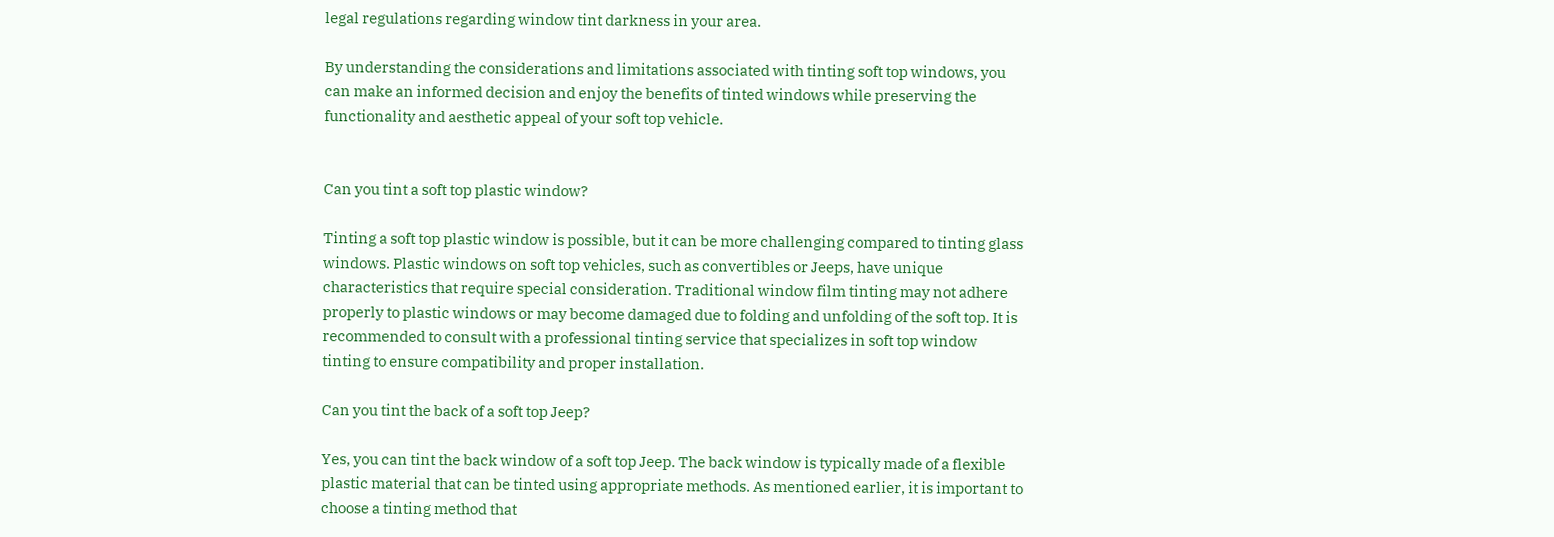legal regulations regarding window tint darkness in your area.

By understanding the considerations and limitations associated with tinting soft top windows, you can make an informed decision and enjoy the benefits of tinted windows while preserving the functionality and aesthetic appeal of your soft top vehicle.


Can you tint a soft top plastic window?

Tinting a soft top plastic window is possible, but it can be more challenging compared to tinting glass windows. Plastic windows on soft top vehicles, such as convertibles or Jeeps, have unique characteristics that require special consideration. Traditional window film tinting may not adhere properly to plastic windows or may become damaged due to folding and unfolding of the soft top. It is recommended to consult with a professional tinting service that specializes in soft top window tinting to ensure compatibility and proper installation.

Can you tint the back of a soft top Jeep?

Yes, you can tint the back window of a soft top Jeep. The back window is typically made of a flexible plastic material that can be tinted using appropriate methods. As mentioned earlier, it is important to choose a tinting method that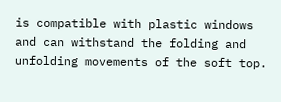is compatible with plastic windows and can withstand the folding and unfolding movements of the soft top.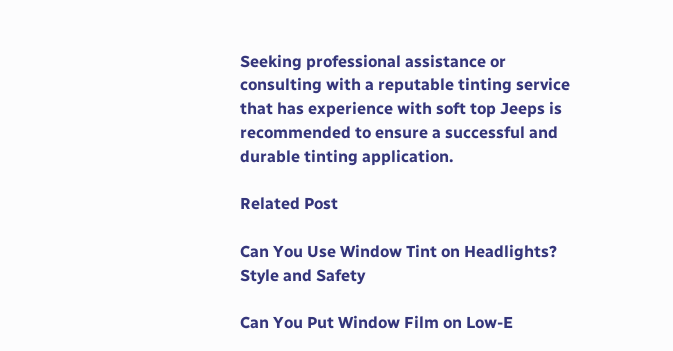Seeking professional assistance or consulting with a reputable tinting service that has experience with soft top Jeeps is recommended to ensure a successful and durable tinting application.

Related Post

Can You Use Window Tint on Headlights? Style and Safety

Can You Put Window Film on Low-E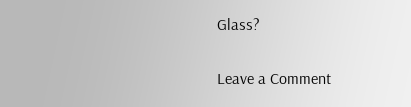Glass?

Leave a Comment